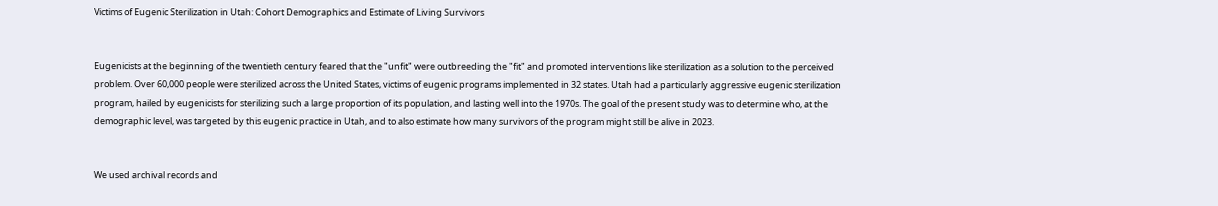Victims of Eugenic Sterilization in Utah: Cohort Demographics and Estimate of Living Survivors


Eugenicists at the beginning of the twentieth century feared that the "unfit" were outbreeding the "fit" and promoted interventions like sterilization as a solution to the perceived problem. Over 60,000 people were sterilized across the United States, victims of eugenic programs implemented in 32 states. Utah had a particularly aggressive eugenic sterilization program, hailed by eugenicists for sterilizing such a large proportion of its population, and lasting well into the 1970s. The goal of the present study was to determine who, at the demographic level, was targeted by this eugenic practice in Utah, and to also estimate how many survivors of the program might still be alive in 2023.


We used archival records and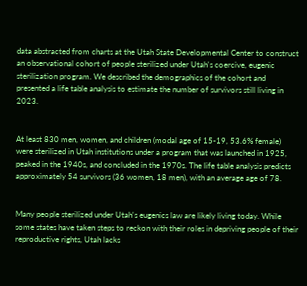data abstracted from charts at the Utah State Developmental Center to construct an observational cohort of people sterilized under Utah's coercive, eugenic sterilization program. We described the demographics of the cohort and presented a life table analysis to estimate the number of survivors still living in 2023.


At least 830 men, women, and children (modal age of 15-19, 53.6% female) were sterilized in Utah institutions under a program that was launched in 1925, peaked in the 1940s, and concluded in the 1970s. The life table analysis predicts approximately 54 survivors (36 women, 18 men), with an average age of 78.


Many people sterilized under Utah's eugenics law are likely living today. While some states have taken steps to reckon with their roles in depriving people of their reproductive rights, Utah lacks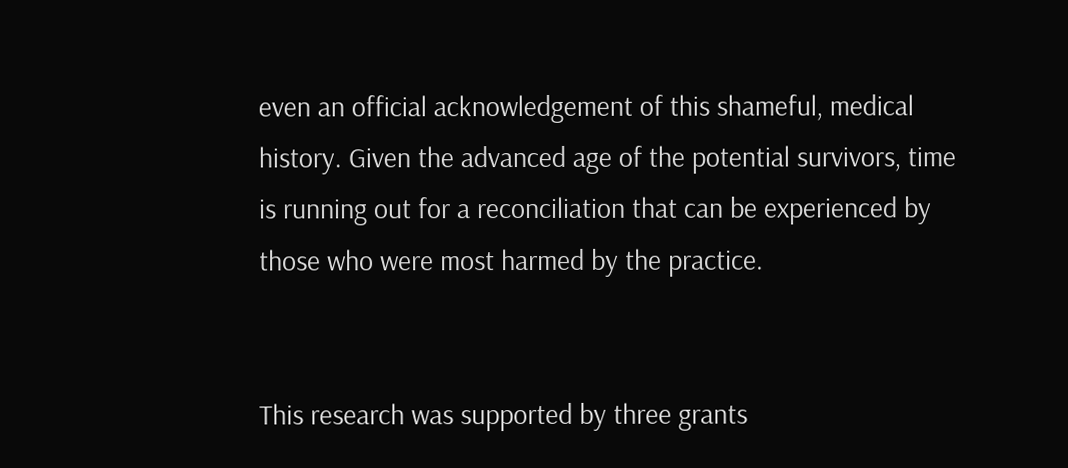even an official acknowledgement of this shameful, medical history. Given the advanced age of the potential survivors, time is running out for a reconciliation that can be experienced by those who were most harmed by the practice.


This research was supported by three grants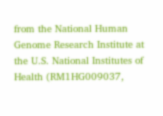from the National Human Genome Research Institute at the U.S. National Institutes of Health (RM1HG009037,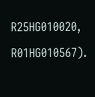R25HG010020, R01HG010567).